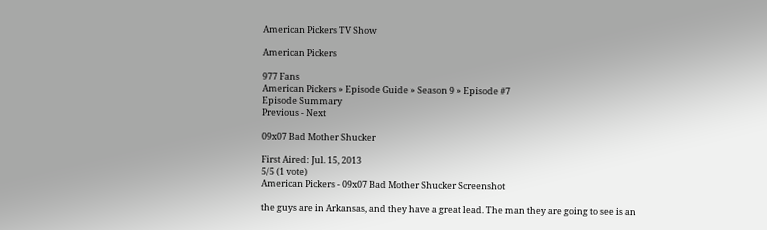American Pickers TV Show

American Pickers

977 Fans
American Pickers » Episode Guide » Season 9 » Episode #7
Episode Summary
Previous - Next

09x07 Bad Mother Shucker

First Aired: Jul. 15, 2013
5/5 (1 vote)
American Pickers - 09x07 Bad Mother Shucker Screenshot

the guys are in Arkansas, and they have a great lead. The man they are going to see is an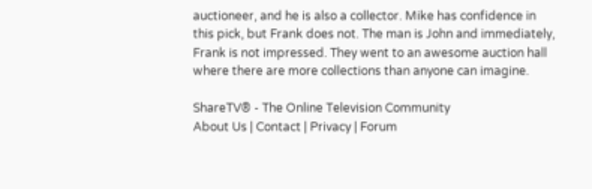auctioneer, and he is also a collector. Mike has confidence in this pick, but Frank does not. The man is John and immediately, Frank is not impressed. They went to an awesome auction hall where there are more collections than anyone can imagine.

ShareTV® - The Online Television Community
About Us | Contact | Privacy | Forum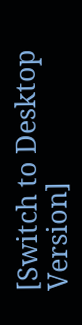[Switch to Desktop Version]